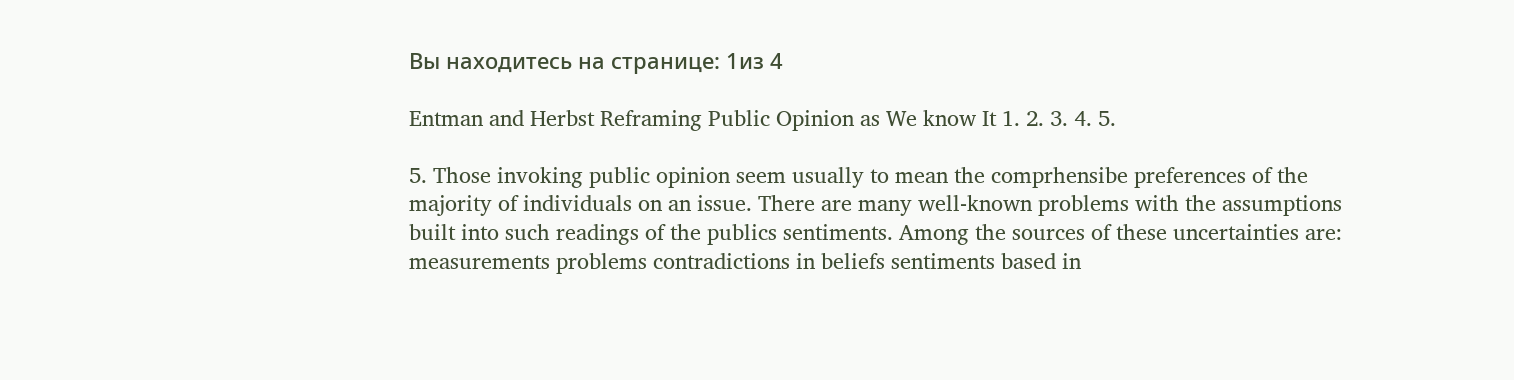Вы находитесь на странице: 1из 4

Entman and Herbst Reframing Public Opinion as We know It 1. 2. 3. 4. 5.

5. Those invoking public opinion seem usually to mean the comprhensibe preferences of the majority of individuals on an issue. There are many well-known problems with the assumptions built into such readings of the publics sentiments. Among the sources of these uncertainties are: measurements problems contradictions in beliefs sentiments based in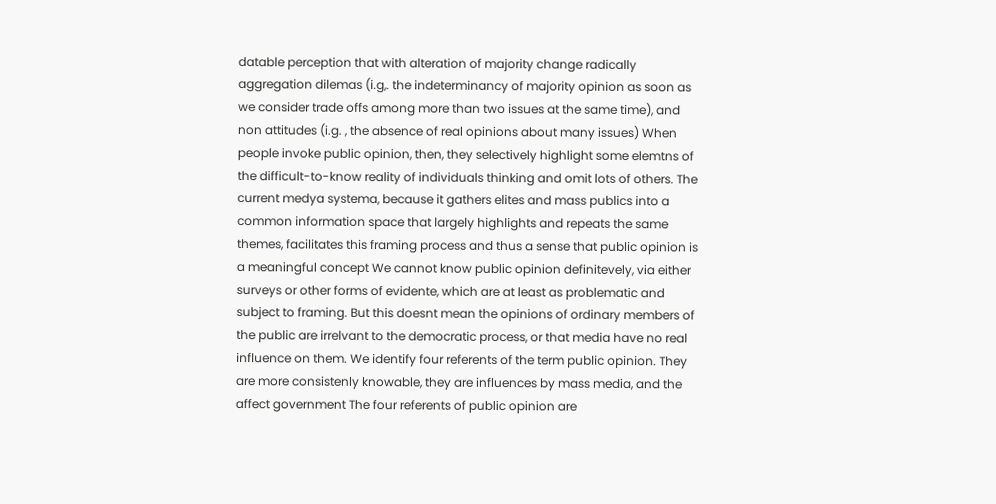datable perception that with alteration of majority change radically aggregation dilemas (i.g,. the indeterminancy of majority opinion as soon as we consider trade offs among more than two issues at the same time), and non attitudes (i.g. , the absence of real opinions about many issues) When people invoke public opinion, then, they selectively highlight some elemtns of the difficult-to-know reality of individuals thinking and omit lots of others. The current medya systema, because it gathers elites and mass publics into a common information space that largely highlights and repeats the same themes, facilitates this framing process and thus a sense that public opinion is a meaningful concept We cannot know public opinion definitevely, via either surveys or other forms of evidente, which are at least as problematic and subject to framing. But this doesnt mean the opinions of ordinary members of the public are irrelvant to the democratic process, or that media have no real influence on them. We identify four referents of the term public opinion. They are more consistenly knowable, they are influences by mass media, and the affect government The four referents of public opinion are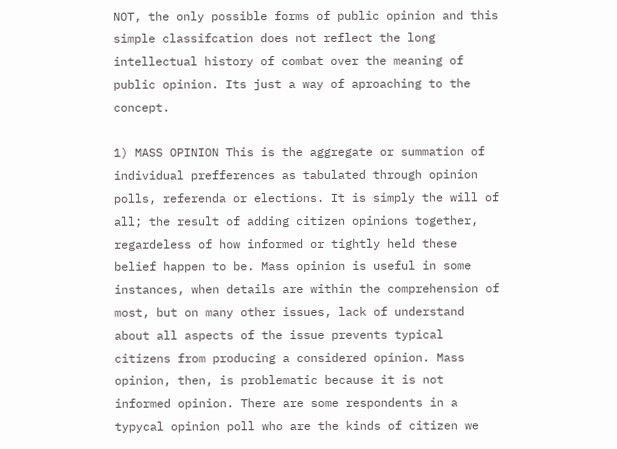NOT, the only possible forms of public opinion and this simple classifcation does not reflect the long intellectual history of combat over the meaning of public opinion. Its just a way of aproaching to the concept.

1) MASS OPINION This is the aggregate or summation of individual prefferences as tabulated through opinion polls, referenda or elections. It is simply the will of all; the result of adding citizen opinions together, regardeless of how informed or tightly held these belief happen to be. Mass opinion is useful in some instances, when details are within the comprehension of most, but on many other issues, lack of understand about all aspects of the issue prevents typical citizens from producing a considered opinion. Mass opinion, then, is problematic because it is not informed opinion. There are some respondents in a typycal opinion poll who are the kinds of citizen we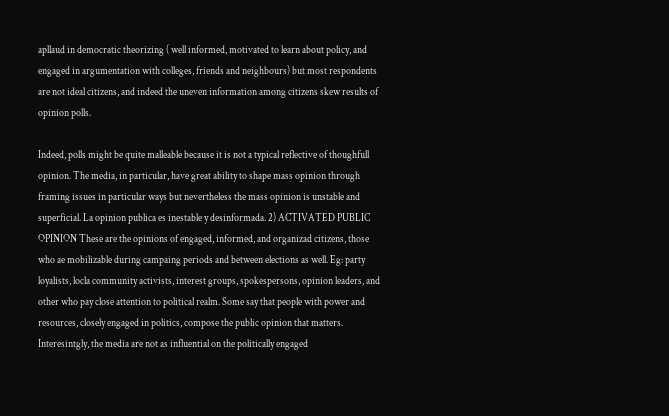apllaud in democratic theorizing ( well informed, motivated to learn about policy, and engaged in argumentation with colleges, friends and neighbours) but most respondents are not ideal citizens, and indeed the uneven information among citizens skew results of opinion polls.

Indeed, polls might be quite malleable because it is not a typical reflective of thoughfull opinion. The media, in particular, have great ability to shape mass opinion through framing issues in particular ways but nevertheless the mass opinion is unstable and superficial. La opinion publica es inestable y desinformada. 2) ACTIVATED PUBLIC OPINION These are the opinions of engaged, informed, and organizad citizens, those who ae mobilizable during campaing periods and between elections as well. Eg: party loyalists, locla community activists, interest groups, spokespersons, opinion leaders, and other who pay close attention to political realm. Some say that people with power and resources, closely engaged in politics, compose the public opinion that matters. Interesintgly, the media are not as influential on the politically engaged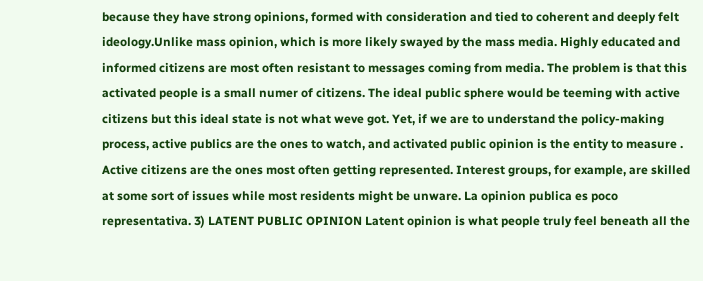because they have strong opinions, formed with consideration and tied to coherent and deeply felt ideology.Unlike mass opinion, which is more likely swayed by the mass media. Highly educated and informed citizens are most often resistant to messages coming from media. The problem is that this activated people is a small numer of citizens. The ideal public sphere would be teeming with active citizens but this ideal state is not what weve got. Yet, if we are to understand the policy-making process, active publics are the ones to watch, and activated public opinion is the entity to measure . Active citizens are the ones most often getting represented. Interest groups, for example, are skilled at some sort of issues while most residents might be unware. La opinion publica es poco representativa. 3) LATENT PUBLIC OPINION Latent opinion is what people truly feel beneath all the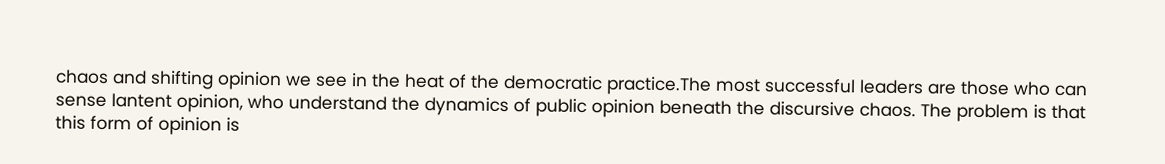chaos and shifting opinion we see in the heat of the democratic practice.The most successful leaders are those who can sense lantent opinion, who understand the dynamics of public opinion beneath the discursive chaos. The problem is that this form of opinion is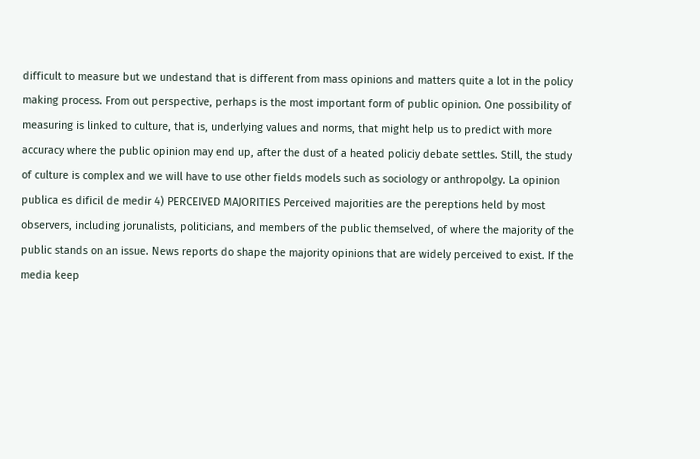difficult to measure but we undestand that is different from mass opinions and matters quite a lot in the policy making process. From out perspective, perhaps is the most important form of public opinion. One possibility of measuring is linked to culture, that is, underlying values and norms, that might help us to predict with more accuracy where the public opinion may end up, after the dust of a heated policiy debate settles. Still, the study of culture is complex and we will have to use other fields models such as sociology or anthropolgy. La opinion publica es dificil de medir 4) PERCEIVED MAJORITIES Perceived majorities are the pereptions held by most observers, including jorunalists, politicians, and members of the public themselved, of where the majority of the public stands on an issue. News reports do shape the majority opinions that are widely perceived to exist. If the media keep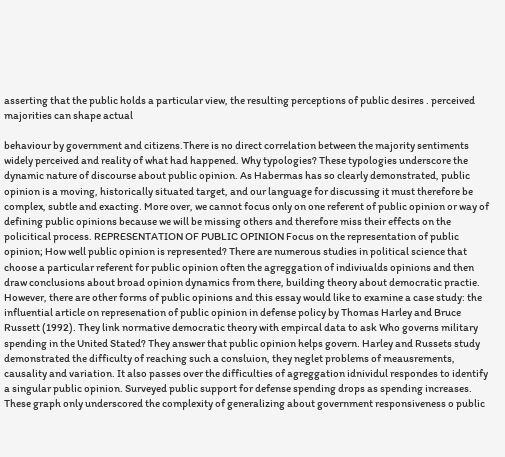asserting that the public holds a particular view, the resulting perceptions of public desires . perceived majorities can shape actual

behaviour by government and citizens.There is no direct correlation between the majority sentiments widely perceived and reality of what had happened. Why typologies? These typologies underscore the dynamic nature of discourse about public opinion. As Habermas has so clearly demonstrated, public opinion is a moving, historically situated target, and our language for discussing it must therefore be complex, subtle and exacting. More over, we cannot focus only on one referent of public opinion or way of defining public opinions because we will be missing others and therefore miss their effects on the policitical process. REPRESENTATION OF PUBLIC OPINION Focus on the representation of public opinion; How well public opinion is represented? There are numerous studies in political science that choose a particular referent for public opinion often the agreggation of indiviualds opinions and then draw conclusions about broad opinion dynamics from there, building theory about democratic practie. However, there are other forms of public opinions and this essay would like to examine a case study: the influential article on represenation of public opinion in defense policy by Thomas Harley and Bruce Russett (1992). They link normative democratic theory with empircal data to ask Who governs military spending in the United Stated? They answer that public opinion helps govern. Harley and Russets study demonstrated the difficulty of reaching such a consluion, they neglet problems of meausrements, causality and variation. It also passes over the difficulties of agreggation idnividul respondes to identify a singular public opinion. Surveyed public support for defense spending drops as spending increases. These graph only underscored the complexity of generalizing about government responsiveness o public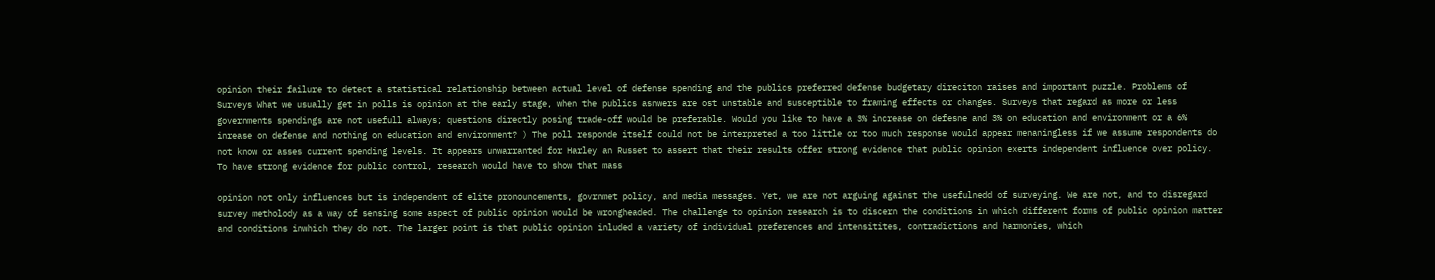opinion their failure to detect a statistical relationship between actual level of defense spending and the publics preferred defense budgetary direciton raises and important puzzle. Problems of Surveys What we usually get in polls is opinion at the early stage, when the publics asnwers are ost unstable and susceptible to framing effects or changes. Surveys that regard as more or less governments spendings are not usefull always; questions directly posing trade-off would be preferable. Would you like to have a 3% increase on defesne and 3% on education and environment or a 6% inrease on defense and nothing on education and environment? ) The poll responde itself could not be interpreted a too little or too much response would appear menaningless if we assume respondents do not know or asses current spending levels. It appears unwarranted for Harley an Russet to assert that their results offer strong evidence that public opinion exerts independent influence over policy. To have strong evidence for public control, research would have to show that mass

opinion not only influences but is independent of elite pronouncements, govrnmet policy, and media messages. Yet, we are not arguing against the usefulnedd of surveying. We are not, and to disregard survey metholody as a way of sensing some aspect of public opinion would be wrongheaded. The challenge to opinion research is to discern the conditions in which different forms of public opinion matter and conditions inwhich they do not. The larger point is that public opinion inluded a variety of individual preferences and intensitites, contradictions and harmonies, which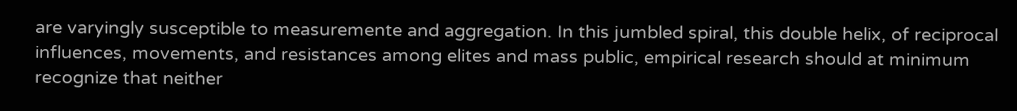are varyingly susceptible to measuremente and aggregation. In this jumbled spiral, this double helix, of reciprocal influences, movements, and resistances among elites and mass public, empirical research should at minimum recognize that neither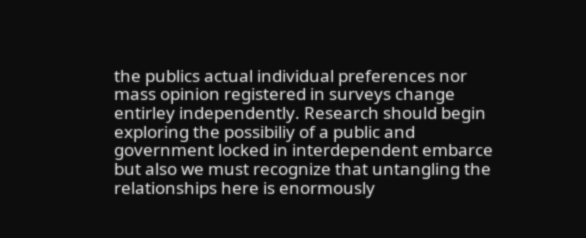the publics actual individual preferences nor mass opinion registered in surveys change entirley independently. Research should begin exploring the possibiliy of a public and government locked in interdependent embarce but also we must recognize that untangling the relationships here is enormously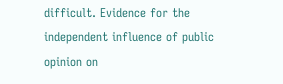difficult. Evidence for the independent influence of public opinion on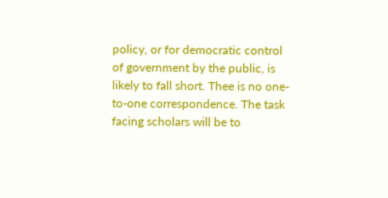policy, or for democratic control of government by the public, is likely to fall short. Thee is no one-to-one correspondence. The task facing scholars will be to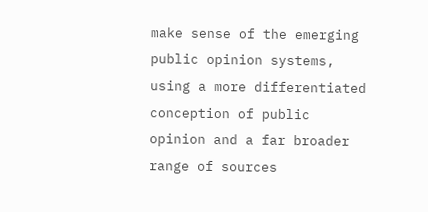make sense of the emerging public opinion systems, using a more differentiated conception of public opinion and a far broader range of sources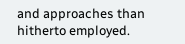and approaches than hitherto employed.